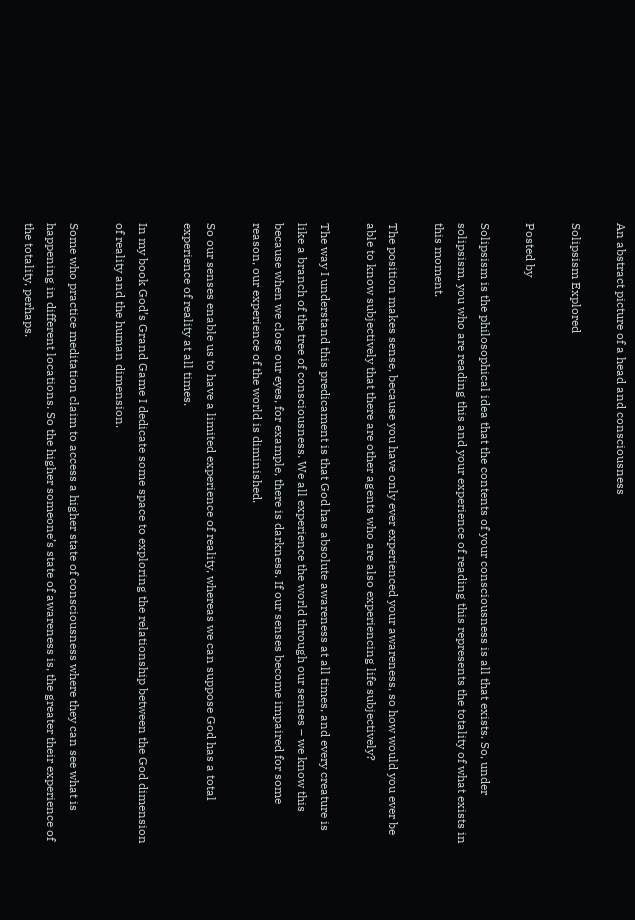An abstract picture of a head and consciousness

Solipsism Explored

Posted by

Solipsism is the philosophical idea that the contents of your consciousness is all that exists. So, under solipsism, you who are reading this and your experience of reading this represents the totality of what exists in this moment.

The position makes sense, because you have only ever experienced your awareness, so how would you ever be able to know subjectively that there are other agents who are also experiencing life subjectively?

The way I understand this predicament is that God has absolute awareness at all times, and every creature is like a branch of the tree of consciousness. We all experience the world through our senses – we know this because when we close our eyes, for example, there is darkness. If our senses become impaired for some reason, our experience of the world is diminished.

So our senses enable us to have a limited experience of reality, whereas we can suppose God has a total experience of reality at all times.

In my book God’s Grand Game I dedicate some space to exploring the relationship between the God dimension of reality and the human dimension.

Some who practice meditation claim to access a higher state of consciousness where they can see what is happening in different locations. So the higher someone’s state of awareness is, the greater their experience of the totality, perhaps.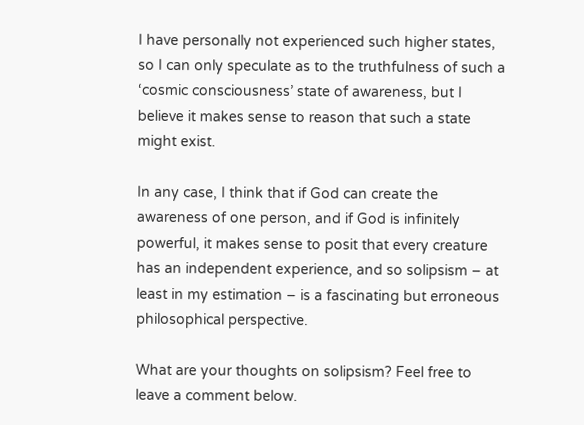I have personally not experienced such higher states, so I can only speculate as to the truthfulness of such a ‘cosmic consciousness’ state of awareness, but I believe it makes sense to reason that such a state might exist.

In any case, I think that if God can create the awareness of one person, and if God is infinitely powerful, it makes sense to posit that every creature has an independent experience, and so solipsism – at least in my estimation – is a fascinating but erroneous philosophical perspective.

What are your thoughts on solipsism? Feel free to leave a comment below.